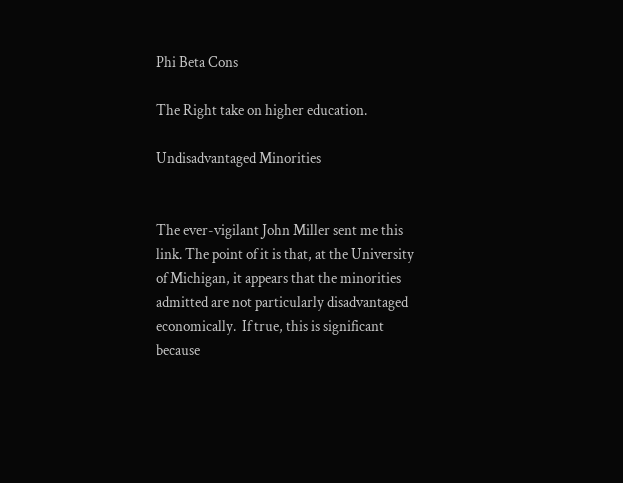Phi Beta Cons

The Right take on higher education.

Undisadvantaged Minorities


The ever-vigilant John Miller sent me this link. The point of it is that, at the University of Michigan, it appears that the minorities admitted are not particularly disadvantaged economically.  If true, this is significant because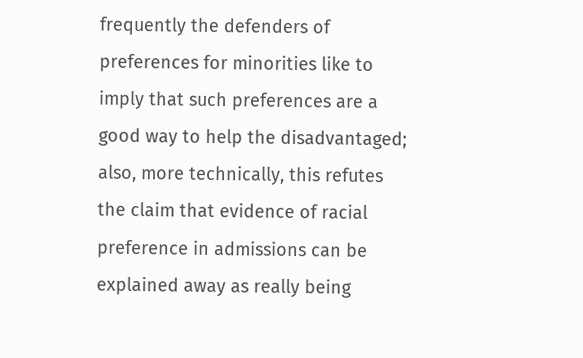frequently the defenders of preferences for minorities like to imply that such preferences are a good way to help the disadvantaged; also, more technically, this refutes the claim that evidence of racial preference in admissions can be explained away as really being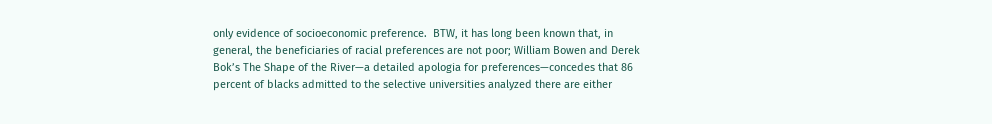only evidence of socioeconomic preference.  BTW, it has long been known that, in general, the beneficiaries of racial preferences are not poor; William Bowen and Derek Bok’s The Shape of the River—a detailed apologia for preferences—concedes that 86 percent of blacks admitted to the selective universities analyzed there are either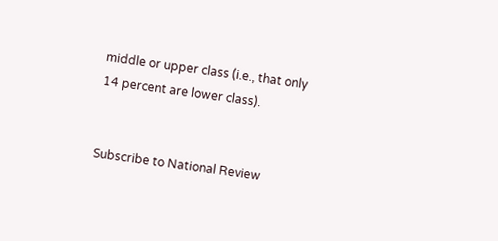middle or upper class (i.e., that only 14 percent are lower class).


Subscribe to National Review